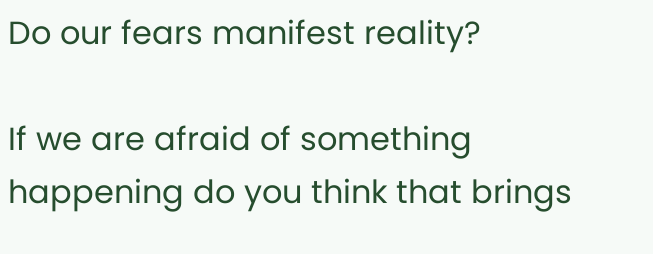Do our fears manifest reality?

If we are afraid of something happening do you think that brings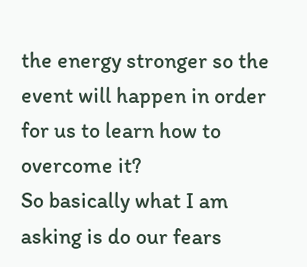the energy stronger so the event will happen in order for us to learn how to overcome it?
So basically what I am asking is do our fears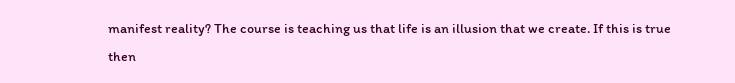manifest reality? The course is teaching us that life is an illusion that we create. If this is true then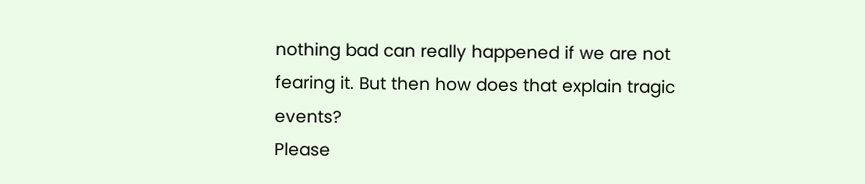nothing bad can really happened if we are not fearing it. But then how does that explain tragic events?
Please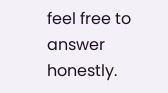feel free to answer honestly.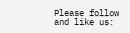Please follow and like us: